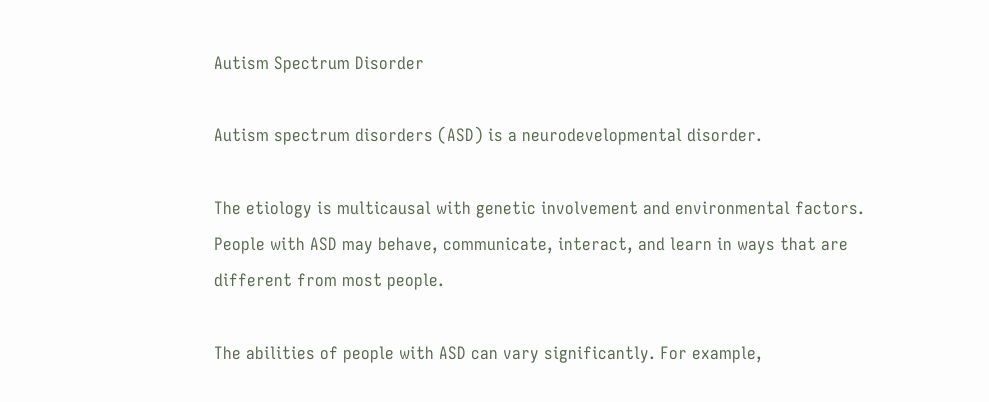Autism Spectrum Disorder

Autism spectrum disorders (ASD) is a neurodevelopmental disorder.

The etiology is multicausal with genetic involvement and environmental factors. People with ASD may behave, communicate, interact, and learn in ways that are different from most people.

The abilities of people with ASD can vary significantly. For example,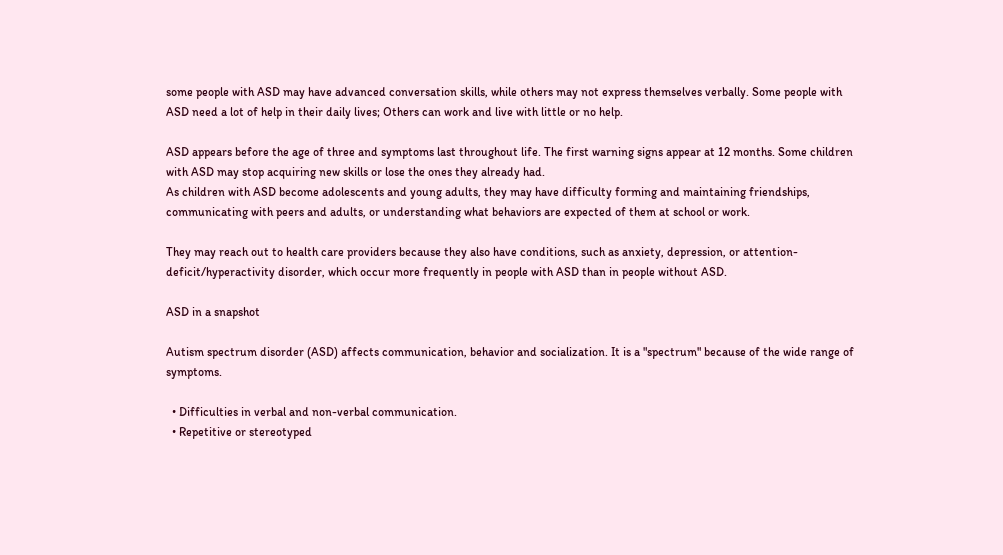some people with ASD may have advanced conversation skills, while others may not express themselves verbally. Some people with ASD need a lot of help in their daily lives; Others can work and live with little or no help.

ASD appears before the age of three and symptoms last throughout life. The first warning signs appear at 12 months. Some children with ASD may stop acquiring new skills or lose the ones they already had.
As children with ASD become adolescents and young adults, they may have difficulty forming and maintaining friendships, communicating with peers and adults, or understanding what behaviors are expected of them at school or work.

They may reach out to health care providers because they also have conditions, such as anxiety, depression, or attention-deficit/hyperactivity disorder, which occur more frequently in people with ASD than in people without ASD.

ASD in a snapshot

Autism spectrum disorder (ASD) affects communication, behavior and socialization. It is a "spectrum" because of the wide range of symptoms.

  • Difficulties in verbal and non-verbal communication.
  • Repetitive or stereotyped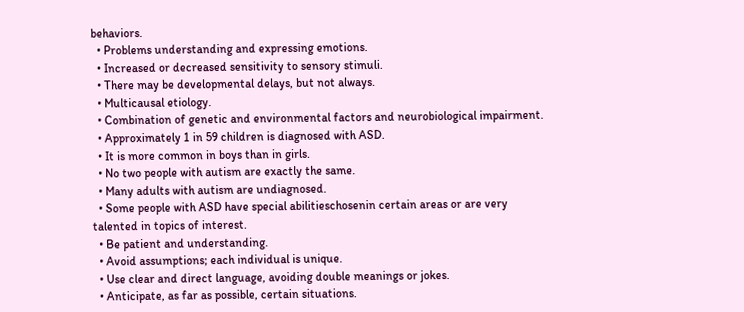behaviors.
  • Problems understanding and expressing emotions.
  • Increased or decreased sensitivity to sensory stimuli.
  • There may be developmental delays, but not always.
  • Multicausal etiology.
  • Combination of genetic and environmental factors and neurobiological impairment.
  • Approximately 1 in 59 children is diagnosed with ASD.
  • It is more common in boys than in girls.
  • No two people with autism are exactly the same.
  • Many adults with autism are undiagnosed.
  • Some people with ASD have special abilitieschosenin certain areas or are very talented in topics of interest.
  • Be patient and understanding.
  • Avoid assumptions; each individual is unique.
  • Use clear and direct language, avoiding double meanings or jokes.
  • Anticipate, as far as possible, certain situations.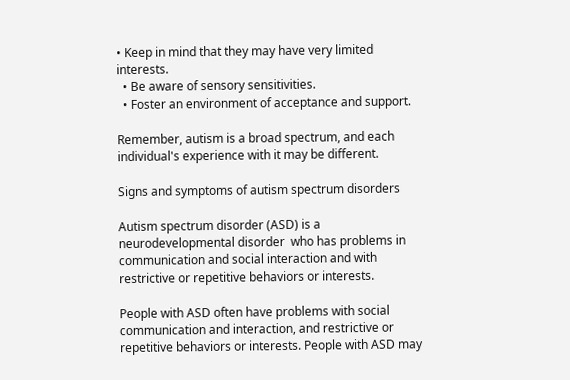• Keep in mind that they may have very limited interests.
  • Be aware of sensory sensitivities.
  • Foster an environment of acceptance and support.

Remember, autism is a broad spectrum, and each individual's experience with it may be different.

Signs and symptoms of autism spectrum disorders

Autism spectrum disorder (ASD) is a neurodevelopmental disorder  who has problems in communication and social interaction and with restrictive or repetitive behaviors or interests.

People with ASD often have problems with social communication and interaction, and restrictive or repetitive behaviors or interests. People with ASD may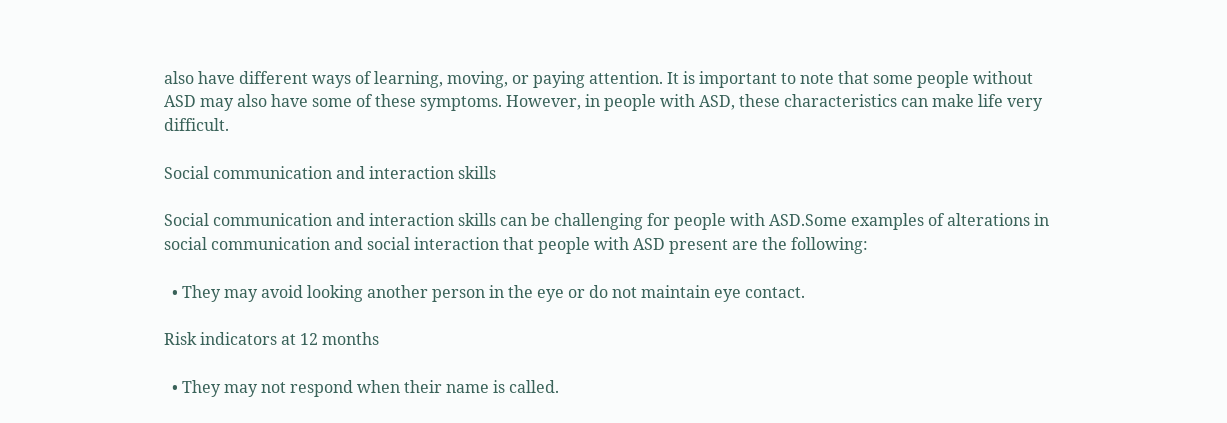also have different ways of learning, moving, or paying attention. It is important to note that some people without ASD may also have some of these symptoms. However, in people with ASD, these characteristics can make life very difficult.

Social communication and interaction skills

Social communication and interaction skills can be challenging for people with ASD.Some examples of alterations in social communication and social interaction that people with ASD present are the following:

  • They may avoid looking another person in the eye or do not maintain eye contact.

Risk indicators at 12 months

  • They may not respond when their name is called.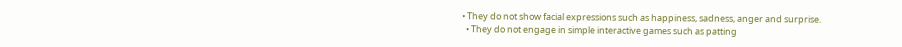• They do not show facial expressions such as happiness, sadness, anger and surprise.
  • They do not engage in simple interactive games such as patting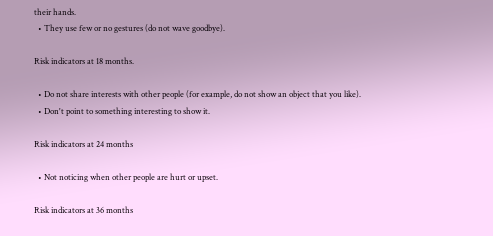their hands.
  • They use few or no gestures (do not wave goodbye).

Risk indicators at 18 months.

  • Do not share interests with other people (for example, do not show an object that you like).
  • Don't point to something interesting to show it.

Risk indicators at 24 months

  • Not noticing when other people are hurt or upset.

Risk indicators at 36 months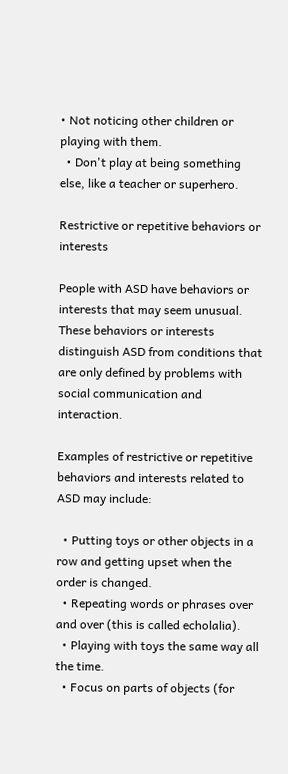• Not noticing other children or playing with them.
  • Don't play at being something else, like a teacher or superhero.

Restrictive or repetitive behaviors or interests

People with ASD have behaviors or interests that may seem unusual. These behaviors or interests distinguish ASD from conditions that are only defined by problems with social communication and interaction.

Examples of restrictive or repetitive behaviors and interests related to ASD may include:

  • Putting toys or other objects in a row and getting upset when the order is changed.
  • Repeating words or phrases over and over (this is called echolalia).
  • Playing with toys the same way all the time.
  • Focus on parts of objects (for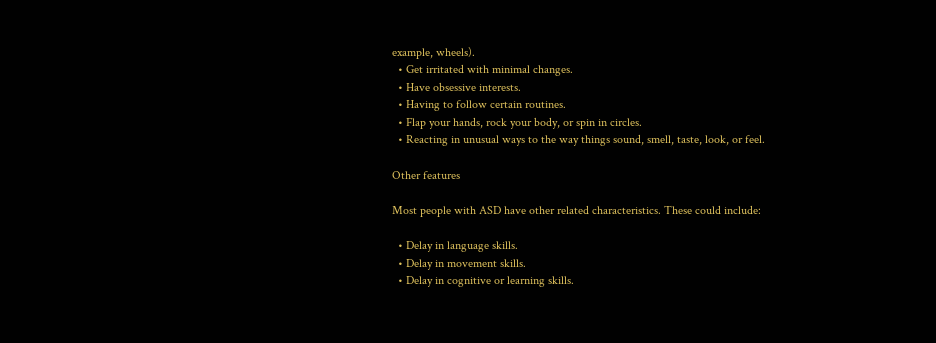example, wheels).
  • Get irritated with minimal changes.
  • Have obsessive interests.
  • Having to follow certain routines.
  • Flap your hands, rock your body, or spin in circles.
  • Reacting in unusual ways to the way things sound, smell, taste, look, or feel.

Other features

Most people with ASD have other related characteristics. These could include:

  • Delay in language skills.
  • Delay in movement skills.
  • Delay in cognitive or learning skills.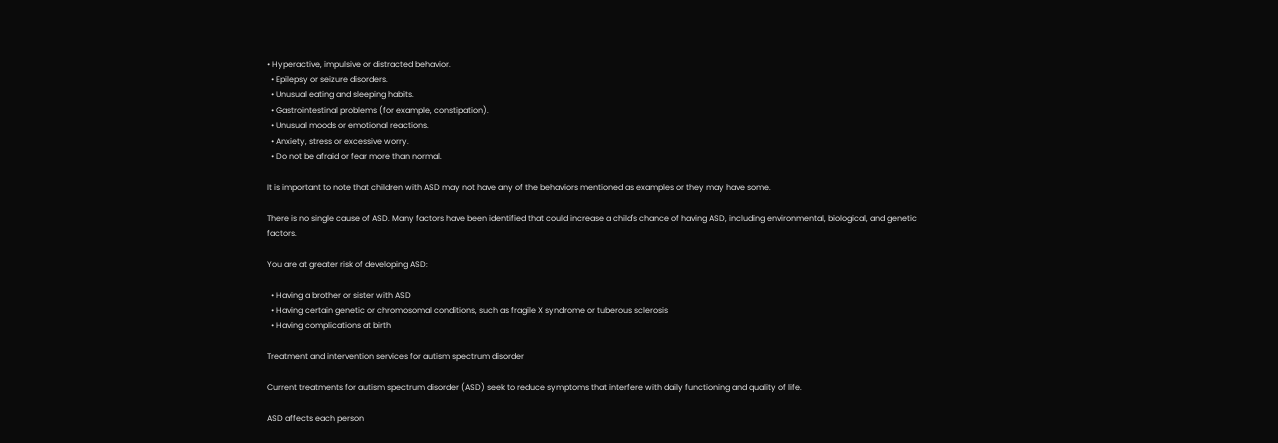• Hyperactive, impulsive or distracted behavior.
  • Epilepsy or seizure disorders.
  • Unusual eating and sleeping habits.
  • Gastrointestinal problems (for example, constipation).
  • Unusual moods or emotional reactions.
  • Anxiety, stress or excessive worry.
  • Do not be afraid or fear more than normal.

It is important to note that children with ASD may not have any of the behaviors mentioned as examples or they may have some.

There is no single cause of ASD. Many factors have been identified that could increase a child's chance of having ASD, including environmental, biological, and genetic factors.

You are at greater risk of developing ASD:

  • Having a brother or sister with ASD
  • Having certain genetic or chromosomal conditions, such as fragile X syndrome or tuberous sclerosis
  • Having complications at birth

Treatment and intervention services for autism spectrum disorder

Current treatments for autism spectrum disorder (ASD) seek to reduce symptoms that interfere with daily functioning and quality of life.

ASD affects each person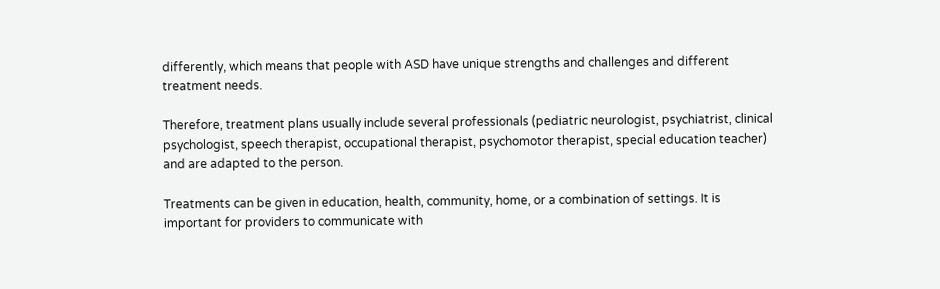differently, which means that people with ASD have unique strengths and challenges and different treatment needs.

Therefore, treatment plans usually include several professionals (pediatric neurologist, psychiatrist, clinical psychologist, speech therapist, occupational therapist, psychomotor therapist, special education teacher) and are adapted to the person.

Treatments can be given in education, health, community, home, or a combination of settings. It is important for providers to communicate with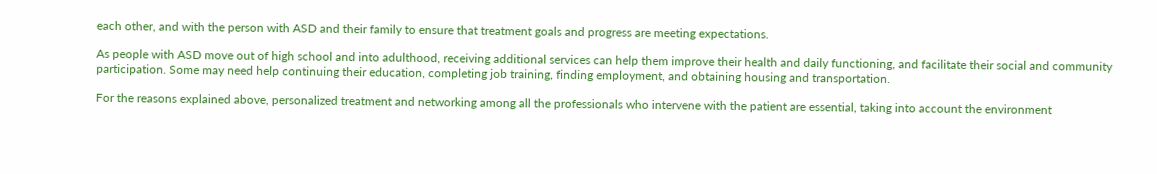each other, and with the person with ASD and their family to ensure that treatment goals and progress are meeting expectations.

As people with ASD move out of high school and into adulthood, receiving additional services can help them improve their health and daily functioning, and facilitate their social and community participation. Some may need help continuing their education, completing job training, finding employment, and obtaining housing and transportation.

For the reasons explained above, personalized treatment and networking among all the professionals who intervene with the patient are essential, taking into account the environment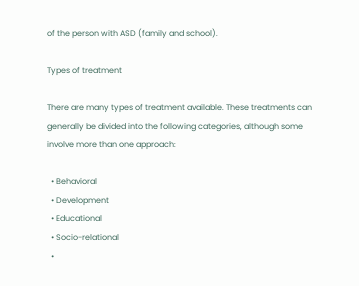of the person with ASD (family and school).

Types of treatment

There are many types of treatment available. These treatments can generally be divided into the following categories, although some involve more than one approach:

  • Behavioral
  • Development
  • Educational
  • Socio-relational
  •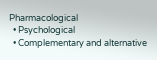Pharmacological
  • Psychological
  • Complementary and alternative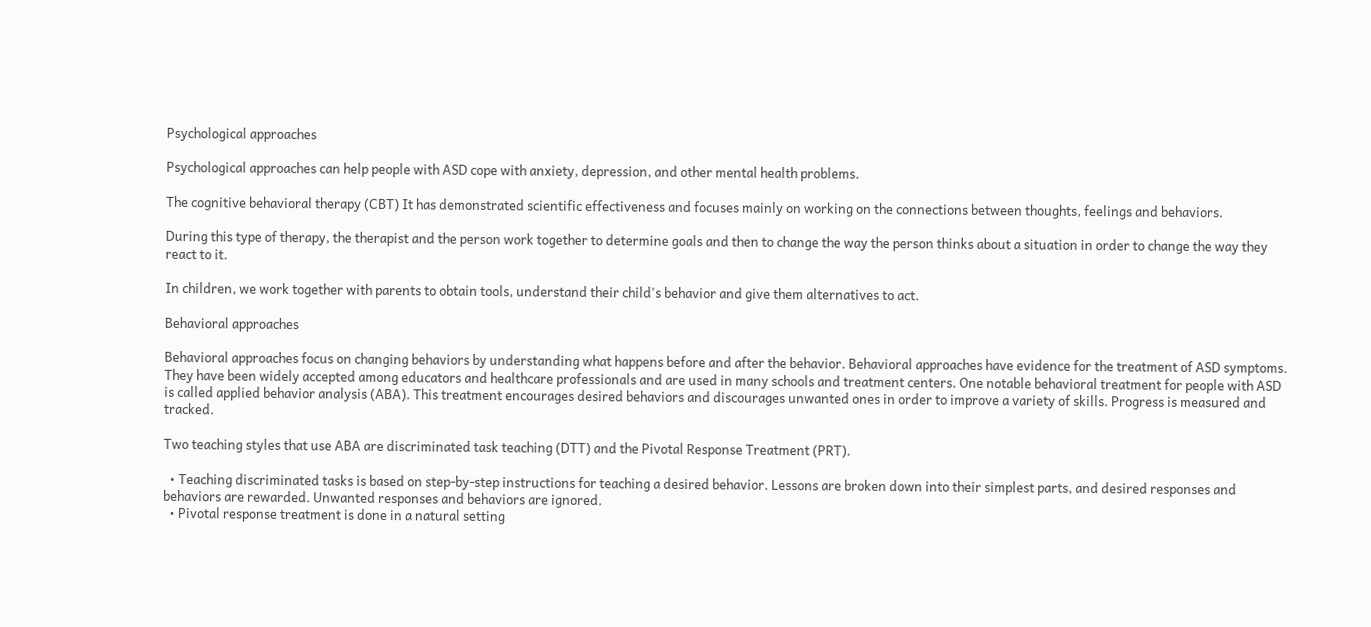Psychological approaches

Psychological approaches can help people with ASD cope with anxiety, depression, and other mental health problems.

The cognitive behavioral therapy (CBT) It has demonstrated scientific effectiveness and focuses mainly on working on the connections between thoughts, feelings and behaviors.

During this type of therapy, the therapist and the person work together to determine goals and then to change the way the person thinks about a situation in order to change the way they react to it.

In children, we work together with parents to obtain tools, understand their child's behavior and give them alternatives to act.

Behavioral approaches

Behavioral approaches focus on changing behaviors by understanding what happens before and after the behavior. Behavioral approaches have evidence for the treatment of ASD symptoms. They have been widely accepted among educators and healthcare professionals and are used in many schools and treatment centers. One notable behavioral treatment for people with ASD is called applied behavior analysis (ABA). This treatment encourages desired behaviors and discourages unwanted ones in order to improve a variety of skills. Progress is measured and tracked.

Two teaching styles that use ABA are discriminated task teaching (DTT) and the Pivotal Response Treatment (PRT).

  • Teaching discriminated tasks is based on step-by-step instructions for teaching a desired behavior. Lessons are broken down into their simplest parts, and desired responses and behaviors are rewarded. Unwanted responses and behaviors are ignored.
  • Pivotal response treatment is done in a natural setting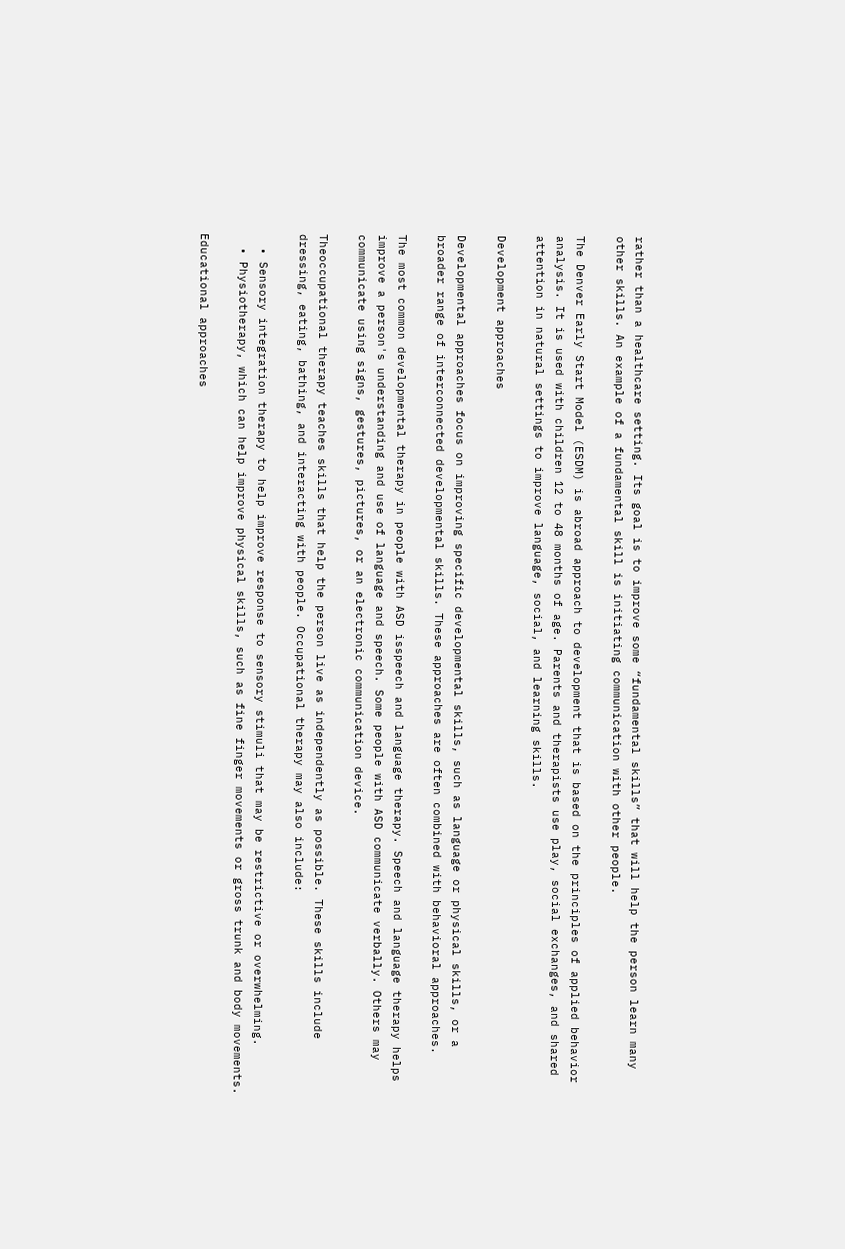rather than a healthcare setting. Its goal is to improve some “fundamental skills” that will help the person learn many other skills. An example of a fundamental skill is initiating communication with other people.

The Denver Early Start Model (ESDM) is abroad approach to development that is based on the principles of applied behavior analysis. It is used with children 12 to 48 months of age. Parents and therapists use play, social exchanges, and shared attention in natural settings to improve language, social, and learning skills.

Development approaches

Developmental approaches focus on improving specific developmental skills, such as language or physical skills, or a broader range of interconnected developmental skills. These approaches are often combined with behavioral approaches.

The most common developmental therapy in people with ASD isspeech and language therapy. Speech and language therapy helps improve a person's understanding and use of language and speech. Some people with ASD communicate verbally. Others may communicate using signs, gestures, pictures, or an electronic communication device.

Theoccupational therapy teaches skills that help the person live as independently as possible. These skills include dressing, eating, bathing, and interacting with people. Occupational therapy may also include:

  • Sensory integration therapy to help improve response to sensory stimuli that may be restrictive or overwhelming.
  • Physiotherapy, which can help improve physical skills, such as fine finger movements or gross trunk and body movements.

Educational approaches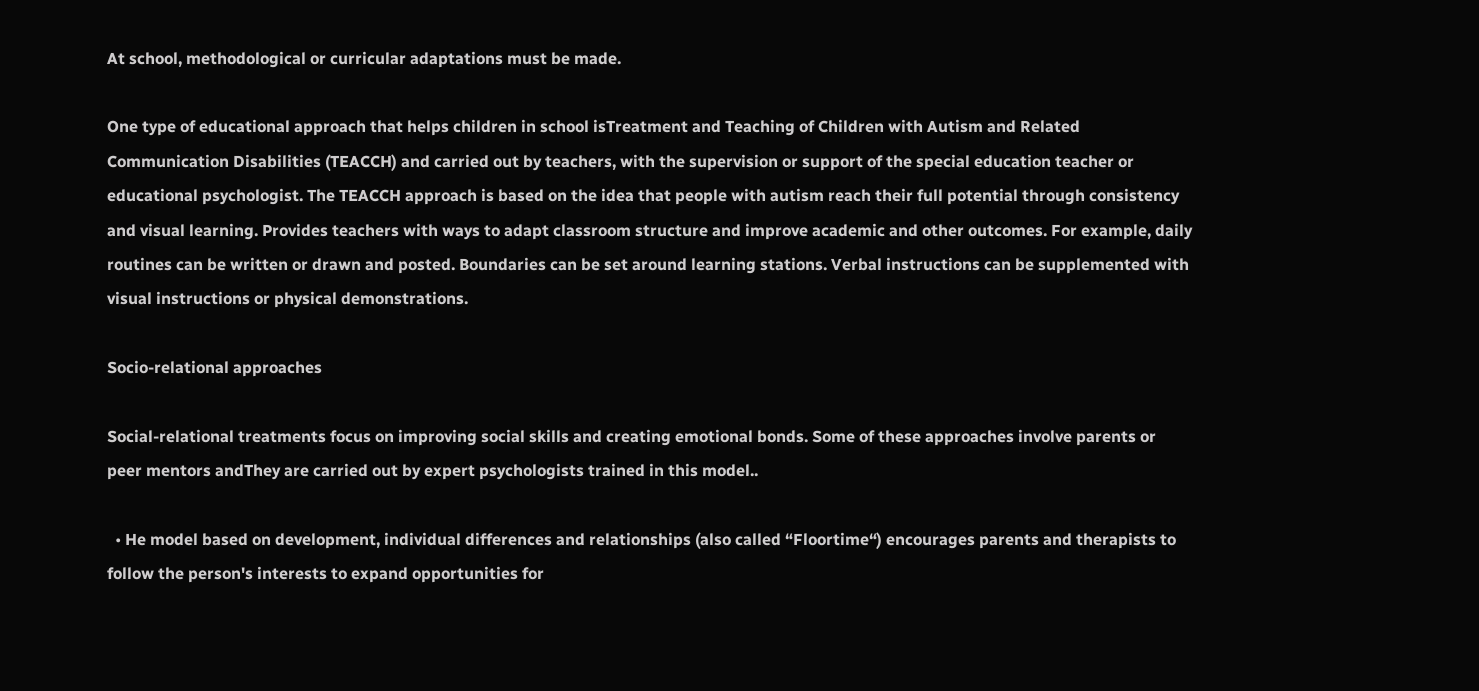At school, methodological or curricular adaptations must be made.

One type of educational approach that helps children in school isTreatment and Teaching of Children with Autism and Related Communication Disabilities (TEACCH) and carried out by teachers, with the supervision or support of the special education teacher or educational psychologist. The TEACCH approach is based on the idea that people with autism reach their full potential through consistency and visual learning. Provides teachers with ways to adapt classroom structure and improve academic and other outcomes. For example, daily routines can be written or drawn and posted. Boundaries can be set around learning stations. Verbal instructions can be supplemented with visual instructions or physical demonstrations.

Socio-relational approaches

Social-relational treatments focus on improving social skills and creating emotional bonds. Some of these approaches involve parents or peer mentors andThey are carried out by expert psychologists trained in this model..

  • He model based on development, individual differences and relationships (also called “Floortime“) encourages parents and therapists to follow the person's interests to expand opportunities for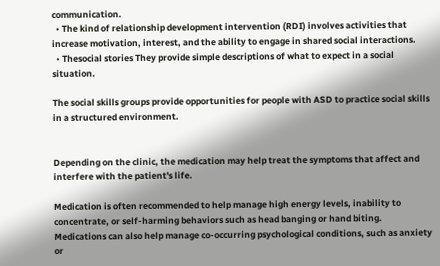communication.
  • The kind of relationship development intervention (RDI) involves activities that increase motivation, interest, and the ability to engage in shared social interactions.
  • Thesocial stories They provide simple descriptions of what to expect in a social situation.

The social skills groups provide opportunities for people with ASD to practice social skills in a structured environment.


Depending on the clinic, the medication may help treat the symptoms that affect and interfere with the patient's life.

Medication is often recommended to help manage high energy levels, inability to concentrate, or self-harming behaviors such as head banging or hand biting. Medications can also help manage co-occurring psychological conditions, such as anxiety or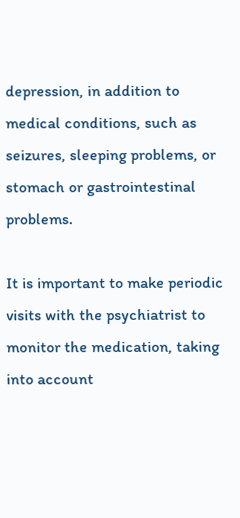depression, in addition to medical conditions, such as seizures, sleeping problems, or stomach or gastrointestinal problems.

It is important to make periodic visits with the psychiatrist to monitor the medication, taking into account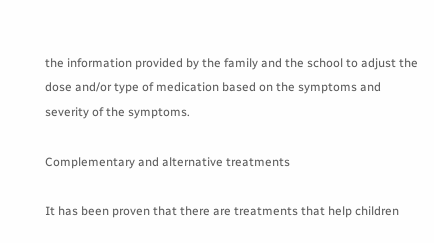the information provided by the family and the school to adjust the dose and/or type of medication based on the symptoms and severity of the symptoms.

Complementary and alternative treatments

It has been proven that there are treatments that help children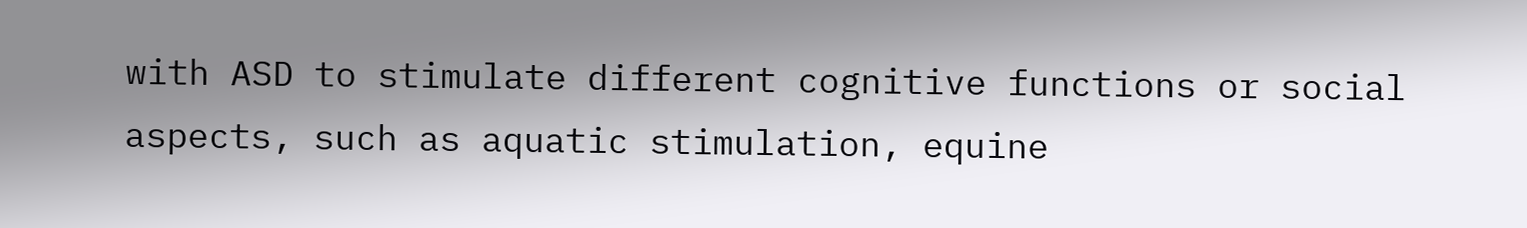with ASD to stimulate different cognitive functions or social aspects, such as aquatic stimulation, equine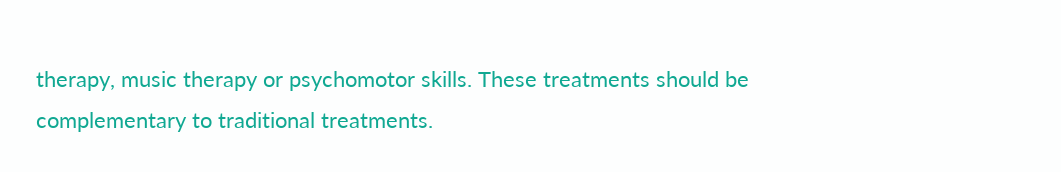therapy, music therapy or psychomotor skills. These treatments should be complementary to traditional treatments.